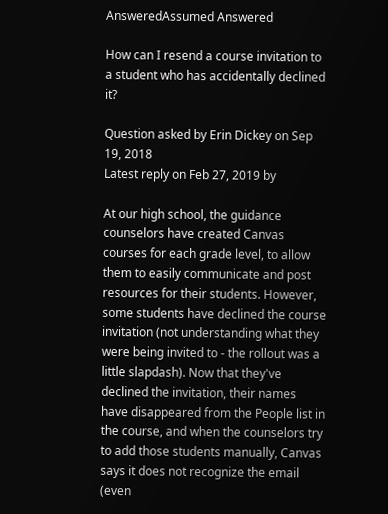AnsweredAssumed Answered

How can I resend a course invitation to a student who has accidentally declined it?

Question asked by Erin Dickey on Sep 19, 2018
Latest reply on Feb 27, 2019 by

At our high school, the guidance counselors have created Canvas courses for each grade level, to allow them to easily communicate and post resources for their students. However, some students have declined the course invitation (not understanding what they were being invited to - the rollout was a little slapdash). Now that they've declined the invitation, their names have disappeared from the People list in the course, and when the counselors try to add those students manually, Canvas says it does not recognize the email (even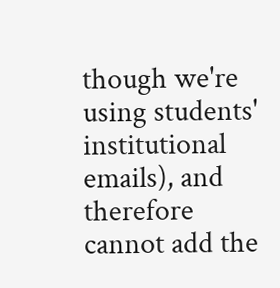though we're using students' institutional emails), and therefore cannot add the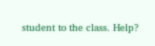student to the class. Help?